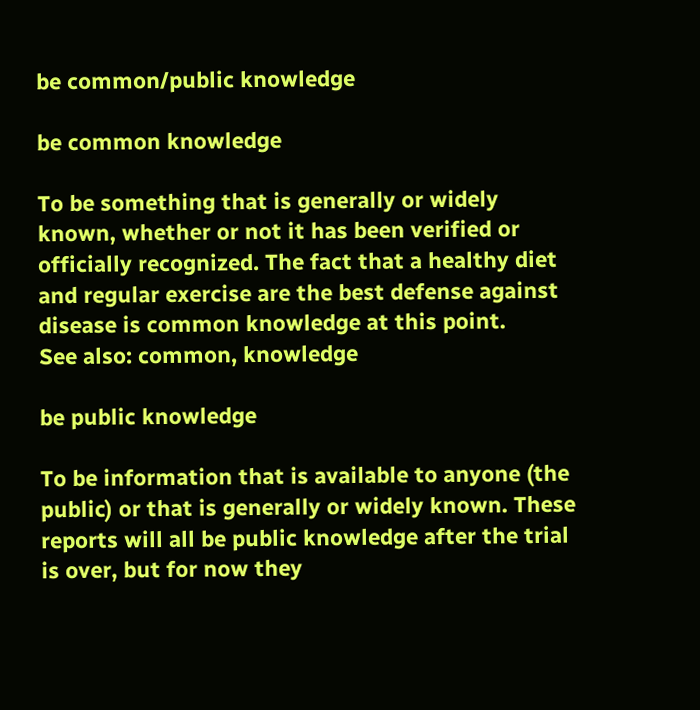be common/public knowledge

be common knowledge

To be something that is generally or widely known, whether or not it has been verified or officially recognized. The fact that a healthy diet and regular exercise are the best defense against disease is common knowledge at this point.
See also: common, knowledge

be public knowledge

To be information that is available to anyone (the public) or that is generally or widely known. These reports will all be public knowledge after the trial is over, but for now they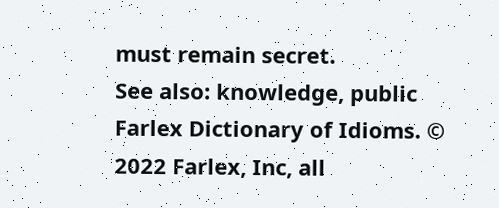must remain secret.
See also: knowledge, public
Farlex Dictionary of Idioms. © 2022 Farlex, Inc, all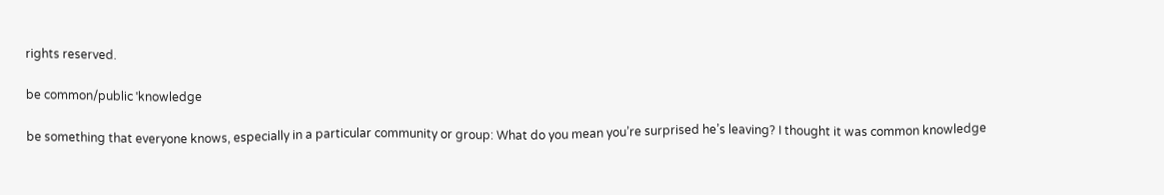rights reserved.

be common/public ˈknowledge

be something that everyone knows, especially in a particular community or group: What do you mean you’re surprised he’s leaving? I thought it was common knowledge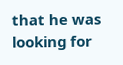that he was looking for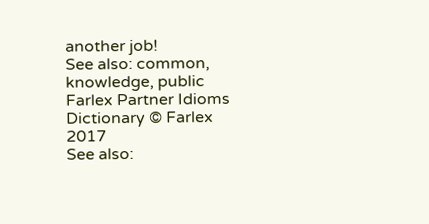another job!
See also: common, knowledge, public
Farlex Partner Idioms Dictionary © Farlex 2017
See also: